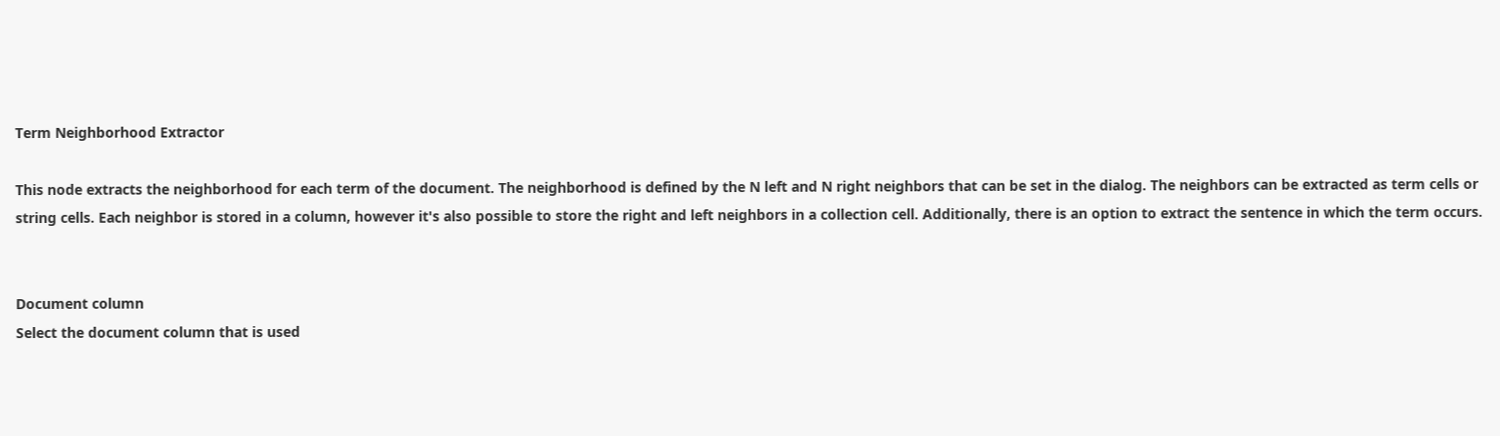Term Neighborhood Extractor

This node extracts the neighborhood for each term of the document. The neighborhood is defined by the N left and N right neighbors that can be set in the dialog. The neighbors can be extracted as term cells or string cells. Each neighbor is stored in a column, however it's also possible to store the right and left neighbors in a collection cell. Additionally, there is an option to extract the sentence in which the term occurs.


Document column
Select the document column that is used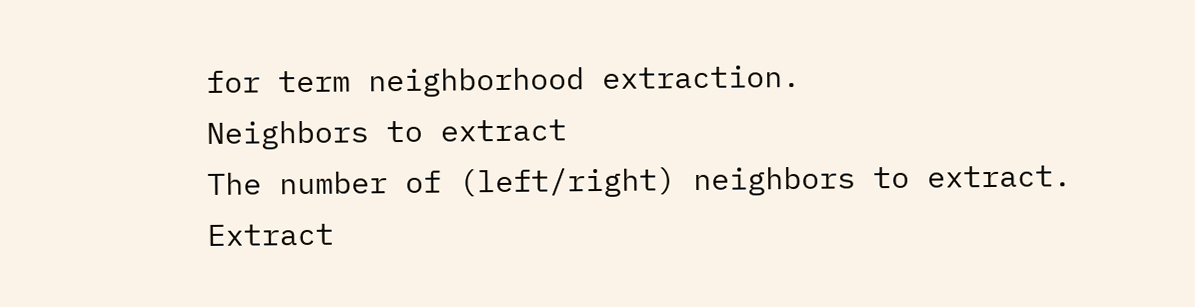for term neighborhood extraction.
Neighbors to extract
The number of (left/right) neighbors to extract.
Extract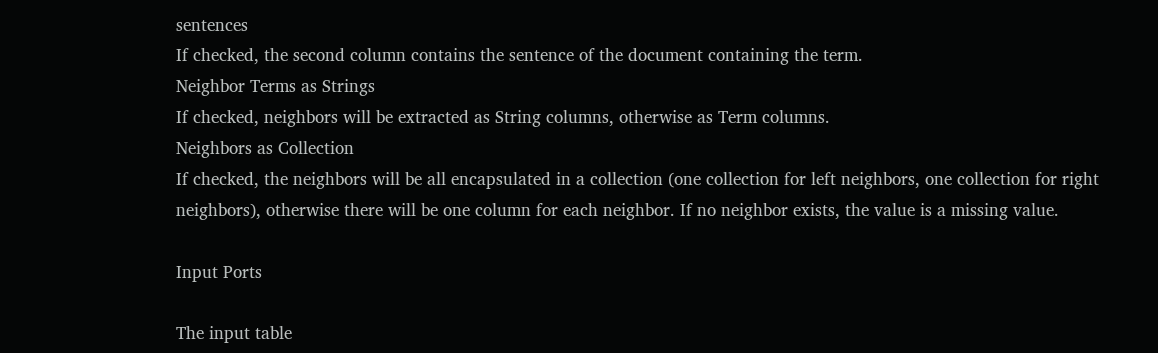sentences
If checked, the second column contains the sentence of the document containing the term.
Neighbor Terms as Strings
If checked, neighbors will be extracted as String columns, otherwise as Term columns.
Neighbors as Collection
If checked, the neighbors will be all encapsulated in a collection (one collection for left neighbors, one collection for right neighbors), otherwise there will be one column for each neighbor. If no neighbor exists, the value is a missing value.

Input Ports

The input table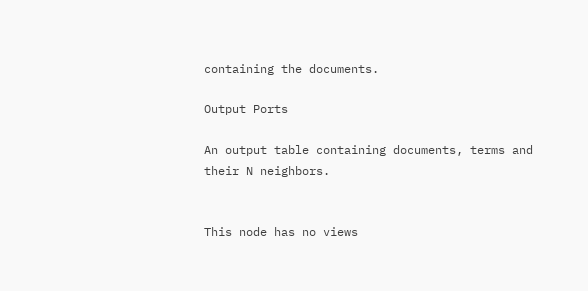containing the documents.

Output Ports

An output table containing documents, terms and their N neighbors.


This node has no views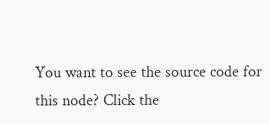You want to see the source code for this node? Click the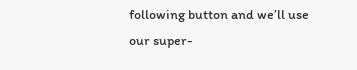following button and we’ll use our super-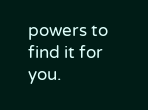powers to find it for you.